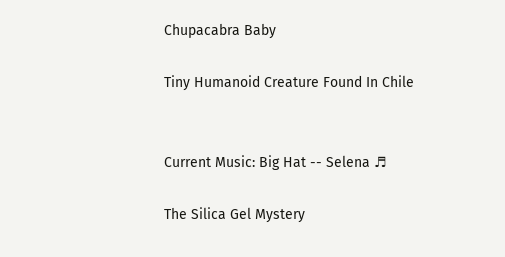Chupacabra Baby

Tiny Humanoid Creature Found In Chile


Current Music: Big Hat -- Selena ♬

The Silica Gel Mystery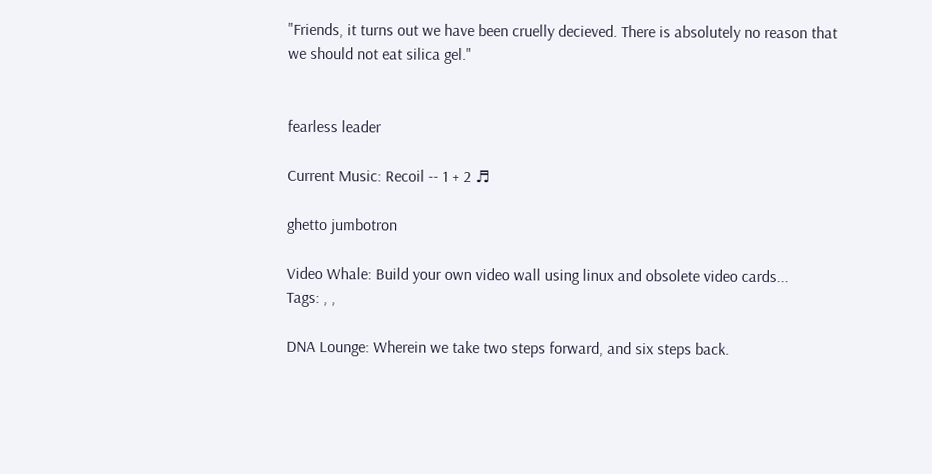"Friends, it turns out we have been cruelly decieved. There is absolutely no reason that we should not eat silica gel."


fearless leader

Current Music: Recoil -- 1 + 2 ♬

ghetto jumbotron

Video Whale: Build your own video wall using linux and obsolete video cards...
Tags: , ,

DNA Lounge: Wherein we take two steps forward, and six steps back.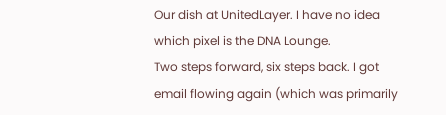Our dish at UnitedLayer. I have no idea which pixel is the DNA Lounge.
Two steps forward, six steps back. I got email flowing again (which was primarily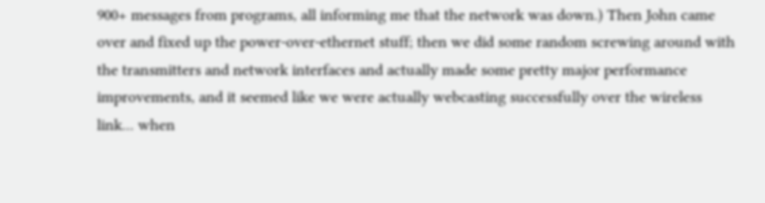900+ messages from programs, all informing me that the network was down.) Then John came over and fixed up the power-over-ethernet stuff; then we did some random screwing around with the transmitters and network interfaces and actually made some pretty major performance improvements, and it seemed like we were actually webcasting successfully over the wireless link... when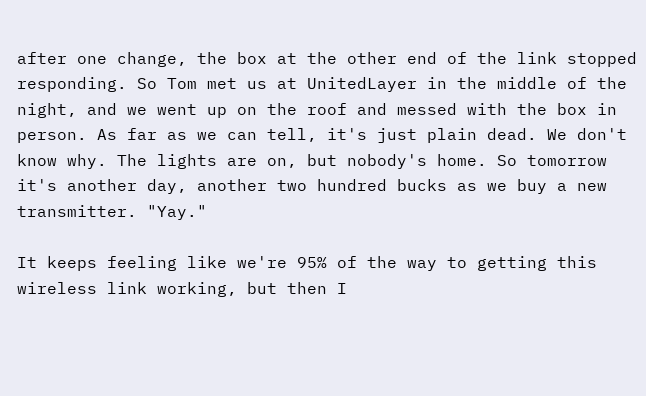after one change, the box at the other end of the link stopped responding. So Tom met us at UnitedLayer in the middle of the night, and we went up on the roof and messed with the box in person. As far as we can tell, it's just plain dead. We don't know why. The lights are on, but nobody's home. So tomorrow it's another day, another two hundred bucks as we buy a new transmitter. "Yay."

It keeps feeling like we're 95% of the way to getting this wireless link working, but then I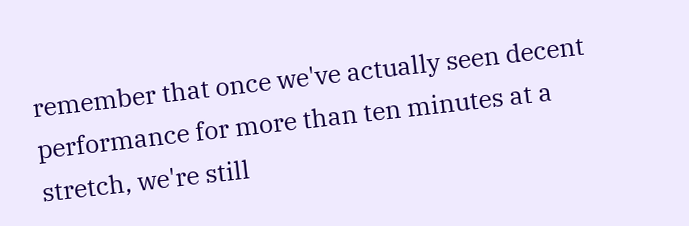remember that once we've actually seen decent performance for more than ten minutes at a stretch, we're still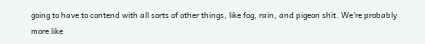going to have to contend with all sorts of other things, like fog, rain, and pigeon shit. We're probably more like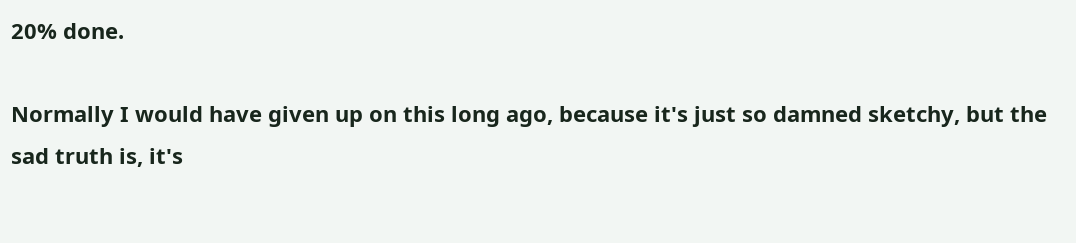20% done.

Normally I would have given up on this long ago, because it's just so damned sketchy, but the sad truth is, it's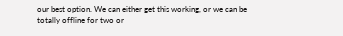our best option. We can either get this working, or we can be totally offline for two or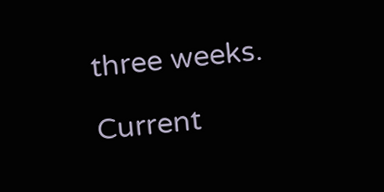three weeks.

Current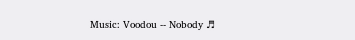Music: Voodou -- Nobody ♬